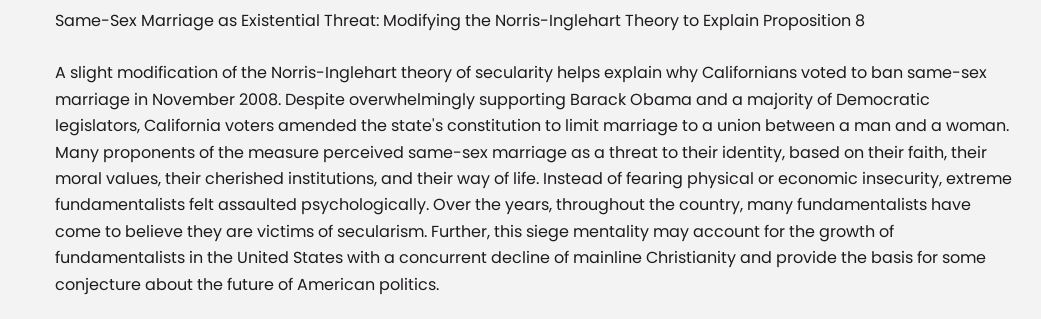Same-Sex Marriage as Existential Threat: Modifying the Norris-Inglehart Theory to Explain Proposition 8

A slight modification of the Norris-Inglehart theory of secularity helps explain why Californians voted to ban same-sex marriage in November 2008. Despite overwhelmingly supporting Barack Obama and a majority of Democratic legislators, California voters amended the state's constitution to limit marriage to a union between a man and a woman. Many proponents of the measure perceived same-sex marriage as a threat to their identity, based on their faith, their moral values, their cherished institutions, and their way of life. Instead of fearing physical or economic insecurity, extreme fundamentalists felt assaulted psychologically. Over the years, throughout the country, many fundamentalists have come to believe they are victims of secularism. Further, this siege mentality may account for the growth of fundamentalists in the United States with a concurrent decline of mainline Christianity and provide the basis for some conjecture about the future of American politics.